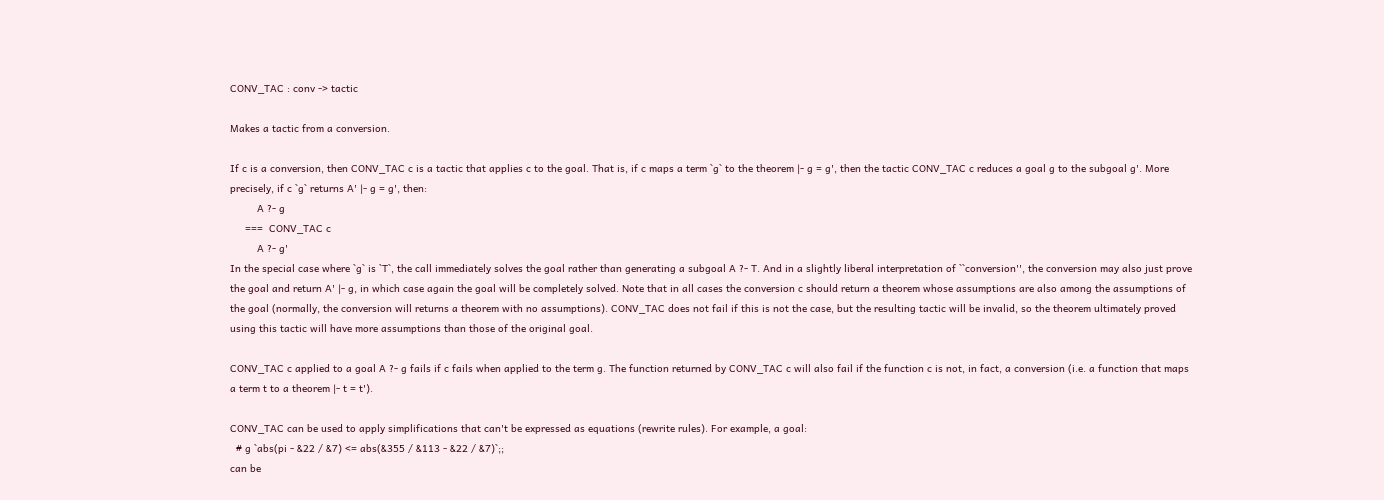CONV_TAC : conv -> tactic

Makes a tactic from a conversion.

If c is a conversion, then CONV_TAC c is a tactic that applies c to the goal. That is, if c maps a term `g` to the theorem |- g = g', then the tactic CONV_TAC c reduces a goal g to the subgoal g'. More precisely, if c `g` returns A' |- g = g', then:
         A ?- g
     ===  CONV_TAC c
         A ?- g'
In the special case where `g` is `T`, the call immediately solves the goal rather than generating a subgoal A ?- T. And in a slightly liberal interpretation of ``conversion'', the conversion may also just prove the goal and return A' |- g, in which case again the goal will be completely solved. Note that in all cases the conversion c should return a theorem whose assumptions are also among the assumptions of the goal (normally, the conversion will returns a theorem with no assumptions). CONV_TAC does not fail if this is not the case, but the resulting tactic will be invalid, so the theorem ultimately proved using this tactic will have more assumptions than those of the original goal.

CONV_TAC c applied to a goal A ?- g fails if c fails when applied to the term g. The function returned by CONV_TAC c will also fail if the function c is not, in fact, a conversion (i.e. a function that maps a term t to a theorem |- t = t').

CONV_TAC can be used to apply simplifications that can't be expressed as equations (rewrite rules). For example, a goal:
  # g `abs(pi - &22 / &7) <= abs(&355 / &113 - &22 / &7)`;;
can be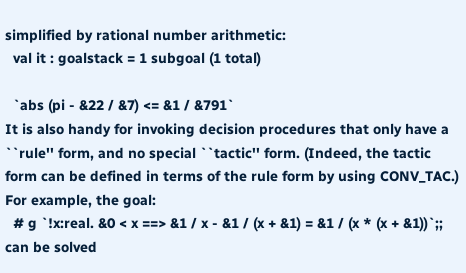simplified by rational number arithmetic:
  val it : goalstack = 1 subgoal (1 total)

  `abs (pi - &22 / &7) <= &1 / &791`
It is also handy for invoking decision procedures that only have a ``rule'' form, and no special ``tactic'' form. (Indeed, the tactic form can be defined in terms of the rule form by using CONV_TAC.) For example, the goal:
  # g `!x:real. &0 < x ==> &1 / x - &1 / (x + &1) = &1 / (x * (x + &1))`;;
can be solved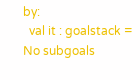by:
  val it : goalstack = No subgoals